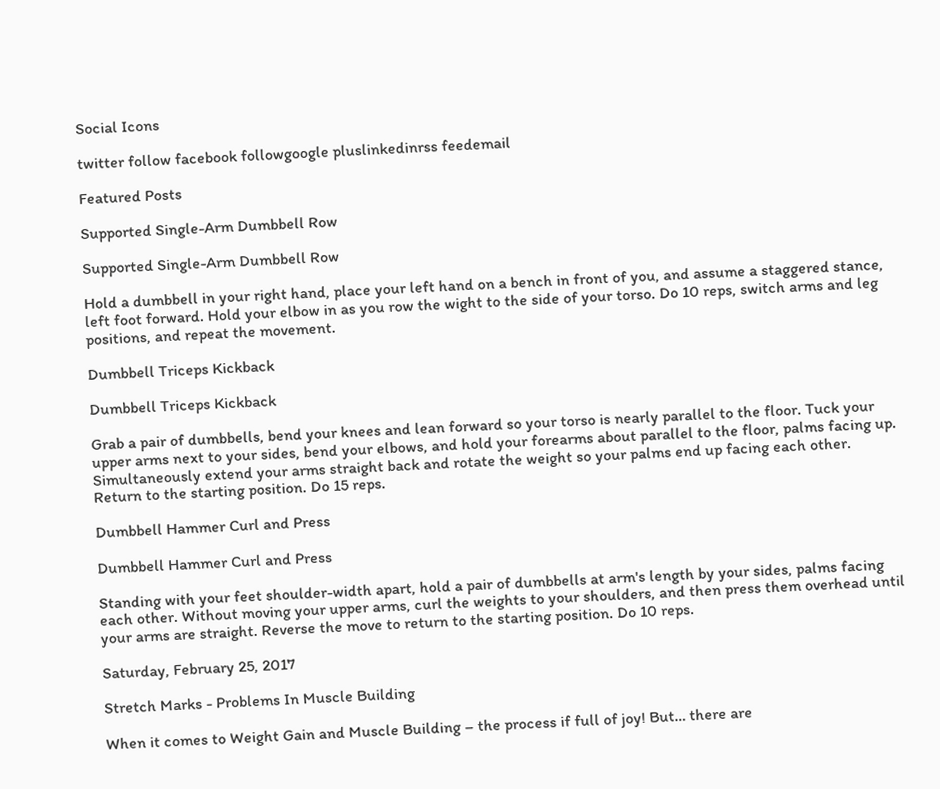Social Icons

twitter follow facebook followgoogle pluslinkedinrss feedemail

Featured Posts

Supported Single-Arm Dumbbell Row

Supported Single-Arm Dumbbell Row

Hold a dumbbell in your right hand, place your left hand on a bench in front of you, and assume a staggered stance, left foot forward. Hold your elbow in as you row the wight to the side of your torso. Do 10 reps, switch arms and leg positions, and repeat the movement.

Dumbbell Triceps Kickback

Dumbbell Triceps Kickback

Grab a pair of dumbbells, bend your knees and lean forward so your torso is nearly parallel to the floor. Tuck your upper arms next to your sides, bend your elbows, and hold your forearms about parallel to the floor, palms facing up. Simultaneously extend your arms straight back and rotate the weight so your palms end up facing each other. Return to the starting position. Do 15 reps.

Dumbbell Hammer Curl and Press

Dumbbell Hammer Curl and Press

Standing with your feet shoulder-width apart, hold a pair of dumbbells at arm's length by your sides, palms facing each other. Without moving your upper arms, curl the weights to your shoulders, and then press them overhead until your arms are straight. Reverse the move to return to the starting position. Do 10 reps.

Saturday, February 25, 2017

Stretch Marks - Problems In Muscle Building

When it comes to Weight Gain and Muscle Building – the process if full of joy! But… there are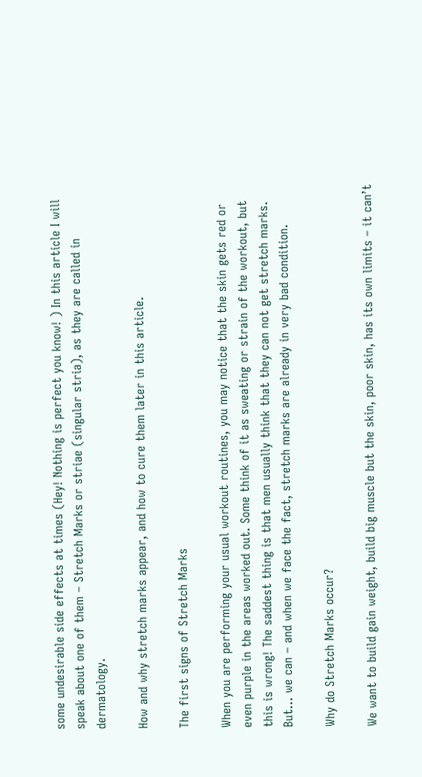some undesirable side effects at times (Hey! Nothing is perfect you know! ) In this article I will speak about one of them – Stretch Marks or striae (singular stria), as they are called in dermatology.

How and why stretch marks appear, and how to cure them later in this article.

The first signs of Stretch Marks

When you are performing your usual workout routines, you may notice that the skin gets red or even purple in the areas worked out. Some think of it as sweating or strain of the workout, but this is wrong! The saddest thing is that men usually think that they can not get stretch marks. But… we can – and when we face the fact, stretch marks are already in very bad condition.

Why do Stretch Marks occur?

We want to build gain weight, build big muscle but the skin, poor skin, has its own limits – it can’t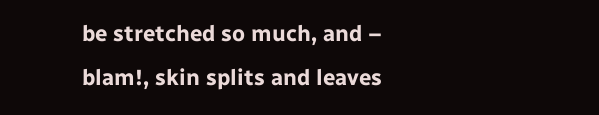be stretched so much, and – blam!, skin splits and leaves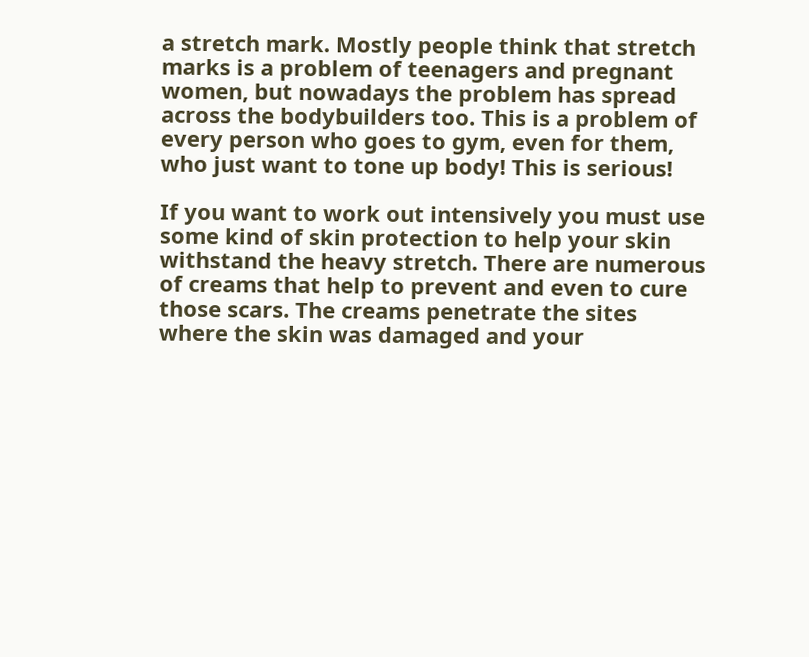a stretch mark. Mostly people think that stretch marks is a problem of teenagers and pregnant women, but nowadays the problem has spread across the bodybuilders too. This is a problem of every person who goes to gym, even for them, who just want to tone up body! This is serious!

If you want to work out intensively you must use some kind of skin protection to help your skin withstand the heavy stretch. There are numerous of creams that help to prevent and even to cure those scars. The creams penetrate the sites where the skin was damaged and your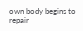own body begins to repair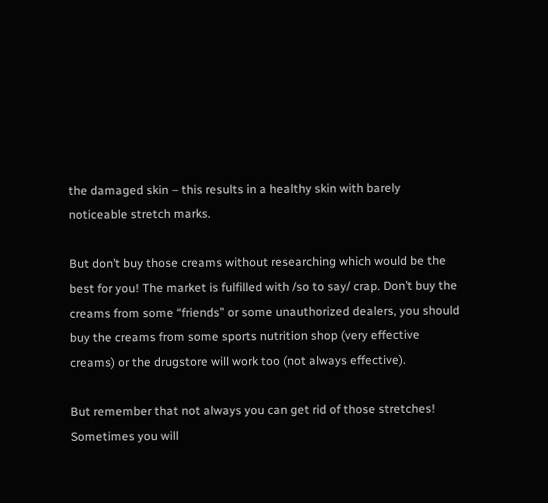the damaged skin – this results in a healthy skin with barely noticeable stretch marks.

But don’t buy those creams without researching which would be the best for you! The market is fulfilled with /so to say/ crap. Don’t buy the creams from some “friends” or some unauthorized dealers, you should buy the creams from some sports nutrition shop (very effective creams) or the drugstore will work too (not always effective).

But remember that not always you can get rid of those stretches! Sometimes you will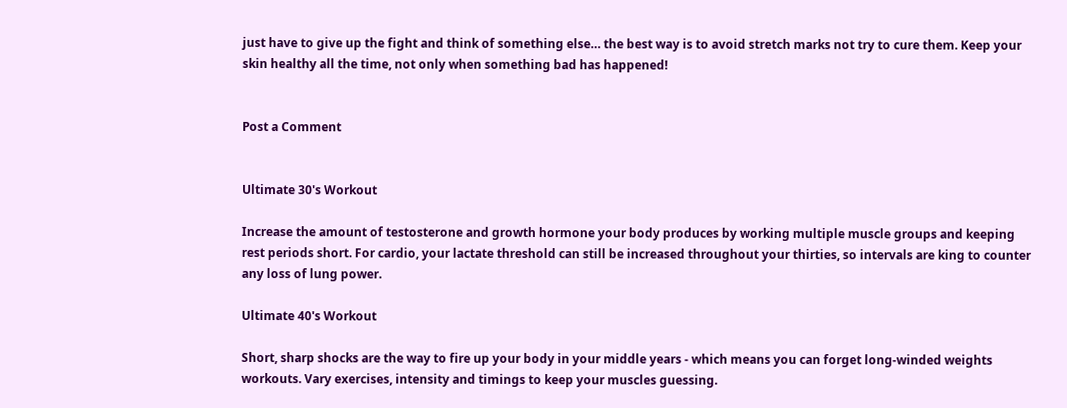just have to give up the fight and think of something else… the best way is to avoid stretch marks not try to cure them. Keep your skin healthy all the time, not only when something bad has happened!


Post a Comment


Ultimate 30's Workout

Increase the amount of testosterone and growth hormone your body produces by working multiple muscle groups and keeping rest periods short. For cardio, your lactate threshold can still be increased throughout your thirties, so intervals are king to counter any loss of lung power.

Ultimate 40's Workout

Short, sharp shocks are the way to fire up your body in your middle years - which means you can forget long-winded weights workouts. Vary exercises, intensity and timings to keep your muscles guessing.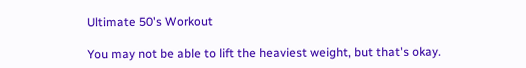Ultimate 50's Workout

You may not be able to lift the heaviest weight, but that's okay.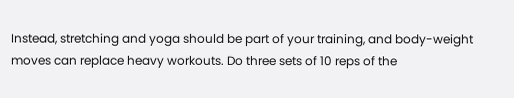Instead, stretching and yoga should be part of your training, and body-weight moves can replace heavy workouts. Do three sets of 10 reps of the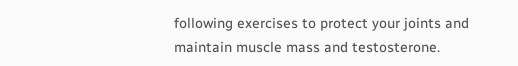following exercises to protect your joints and maintain muscle mass and testosterone.